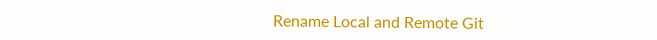Rename Local and Remote Git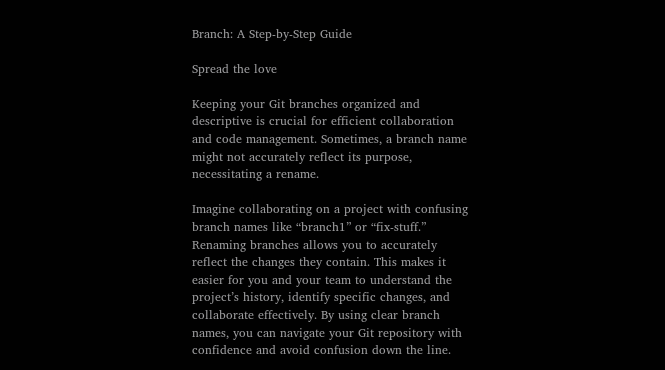Branch: A Step-by-Step Guide

Spread the love

Keeping your Git branches organized and descriptive is crucial for efficient collaboration and code management. Sometimes, a branch name might not accurately reflect its purpose, necessitating a rename.

Imagine collaborating on a project with confusing branch names like “branch1” or “fix-stuff.” Renaming branches allows you to accurately reflect the changes they contain. This makes it easier for you and your team to understand the project’s history, identify specific changes, and collaborate effectively. By using clear branch names, you can navigate your Git repository with confidence and avoid confusion down the line.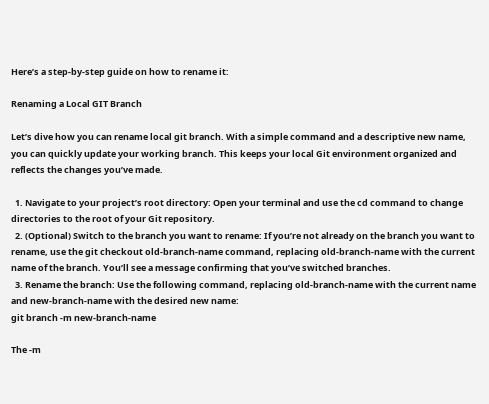Here’s a step-by-step guide on how to rename it:

Renaming a Local GIT Branch

Let’s dive how you can rename local git branch. With a simple command and a descriptive new name, you can quickly update your working branch. This keeps your local Git environment organized and reflects the changes you’ve made.

  1. Navigate to your project’s root directory: Open your terminal and use the cd command to change directories to the root of your Git repository.
  2. (Optional) Switch to the branch you want to rename: If you’re not already on the branch you want to rename, use the git checkout old-branch-name command, replacing old-branch-name with the current name of the branch. You’ll see a message confirming that you’ve switched branches.
  3. Rename the branch: Use the following command, replacing old-branch-name with the current name and new-branch-name with the desired new name:
git branch -m new-branch-name

The -m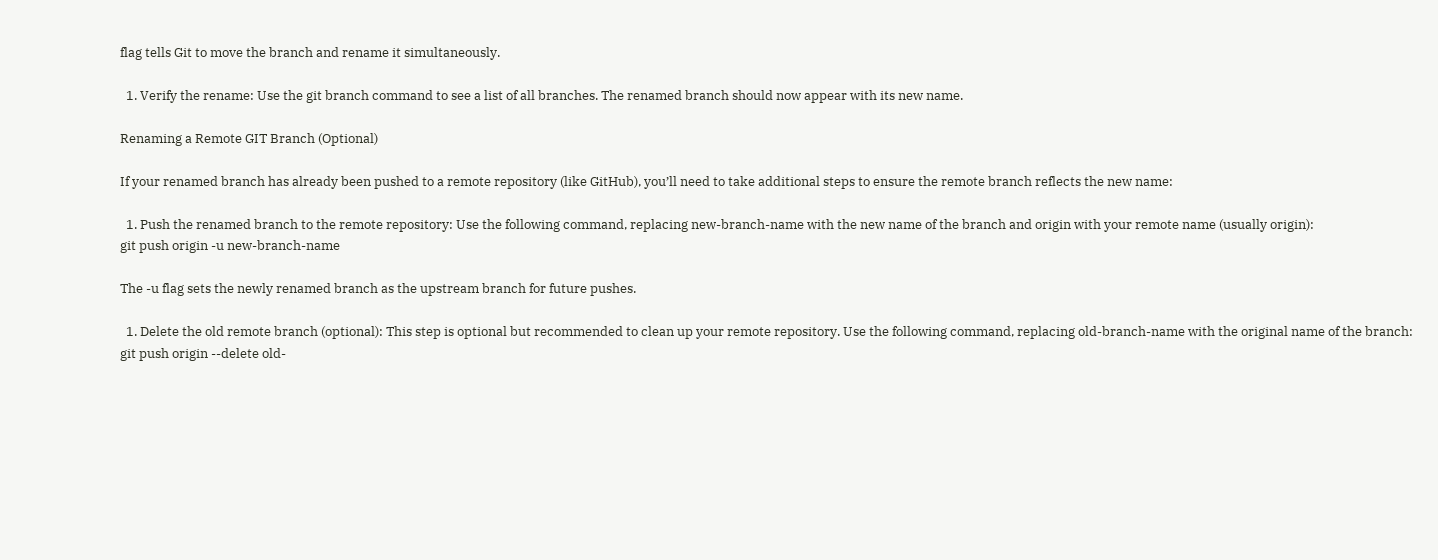flag tells Git to move the branch and rename it simultaneously.

  1. Verify the rename: Use the git branch command to see a list of all branches. The renamed branch should now appear with its new name.

Renaming a Remote GIT Branch (Optional)

If your renamed branch has already been pushed to a remote repository (like GitHub), you’ll need to take additional steps to ensure the remote branch reflects the new name:

  1. Push the renamed branch to the remote repository: Use the following command, replacing new-branch-name with the new name of the branch and origin with your remote name (usually origin):
git push origin -u new-branch-name

The -u flag sets the newly renamed branch as the upstream branch for future pushes.

  1. Delete the old remote branch (optional): This step is optional but recommended to clean up your remote repository. Use the following command, replacing old-branch-name with the original name of the branch:
git push origin --delete old-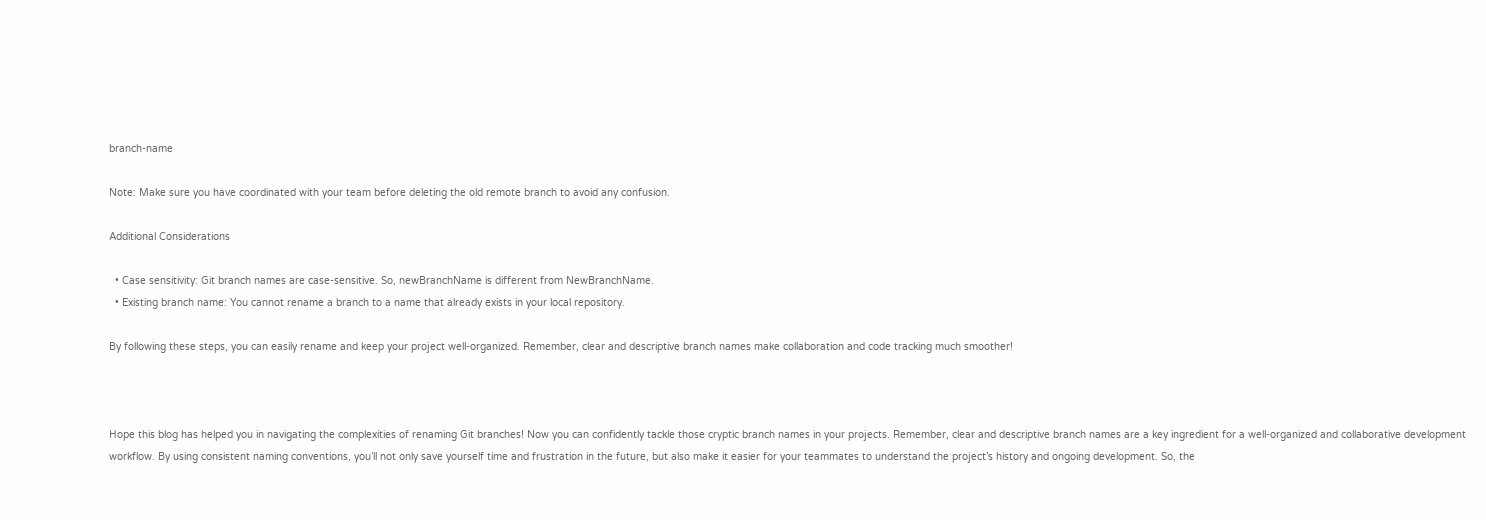branch-name

Note: Make sure you have coordinated with your team before deleting the old remote branch to avoid any confusion.

Additional Considerations

  • Case sensitivity: Git branch names are case-sensitive. So, newBranchName is different from NewBranchName.
  • Existing branch name: You cannot rename a branch to a name that already exists in your local repository.

By following these steps, you can easily rename and keep your project well-organized. Remember, clear and descriptive branch names make collaboration and code tracking much smoother!



Hope this blog has helped you in navigating the complexities of renaming Git branches! Now you can confidently tackle those cryptic branch names in your projects. Remember, clear and descriptive branch names are a key ingredient for a well-organized and collaborative development workflow. By using consistent naming conventions, you’ll not only save yourself time and frustration in the future, but also make it easier for your teammates to understand the project’s history and ongoing development. So, the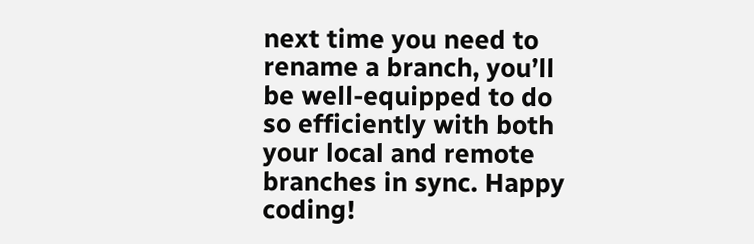next time you need to rename a branch, you’ll be well-equipped to do so efficiently with both your local and remote branches in sync. Happy coding!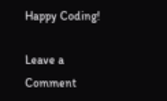Happy Coding!

Leave a Comment